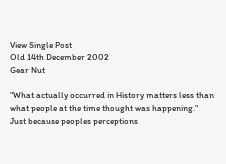View Single Post
Old 14th December 2002
Gear Nut

"What actually occurred in History matters less than what people at the time thought was happening."
Just because peoples perceptions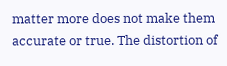matter more does not make them accurate or true. The distortion of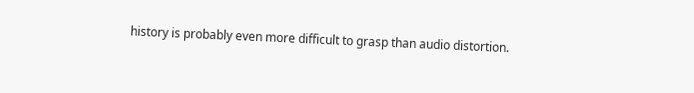history is probably even more difficult to grasp than audio distortion.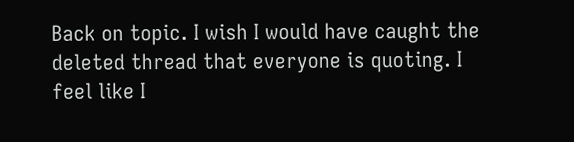Back on topic. I wish I would have caught the deleted thread that everyone is quoting. I feel like I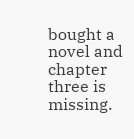bought a novel and chapter three is missing.